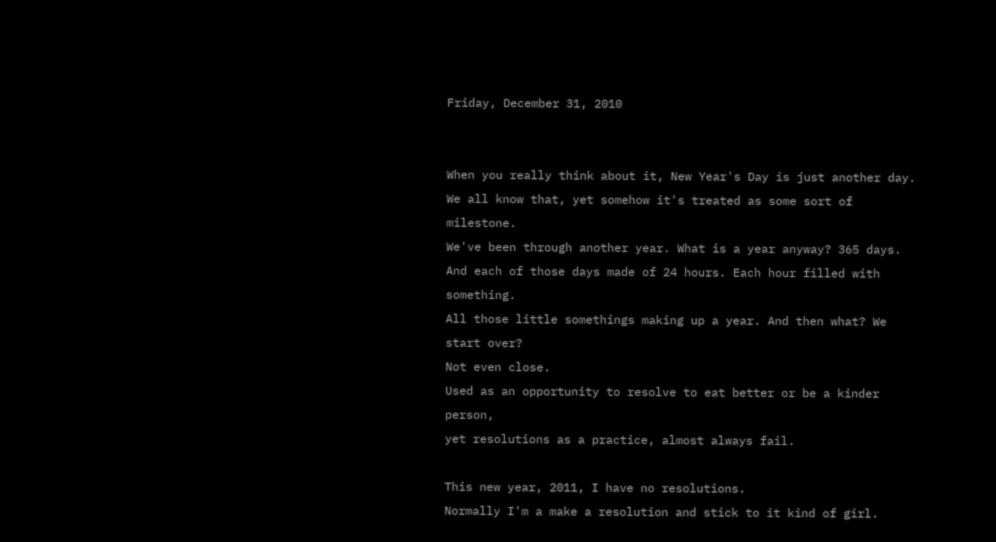Friday, December 31, 2010


When you really think about it, New Year's Day is just another day.
We all know that, yet somehow it's treated as some sort of milestone.
We've been through another year. What is a year anyway? 365 days.
And each of those days made of 24 hours. Each hour filled with something.
All those little somethings making up a year. And then what? We start over?
Not even close.
Used as an opportunity to resolve to eat better or be a kinder person,
yet resolutions as a practice, almost always fail.

This new year, 2011, I have no resolutions.
Normally I'm a make a resolution and stick to it kind of girl.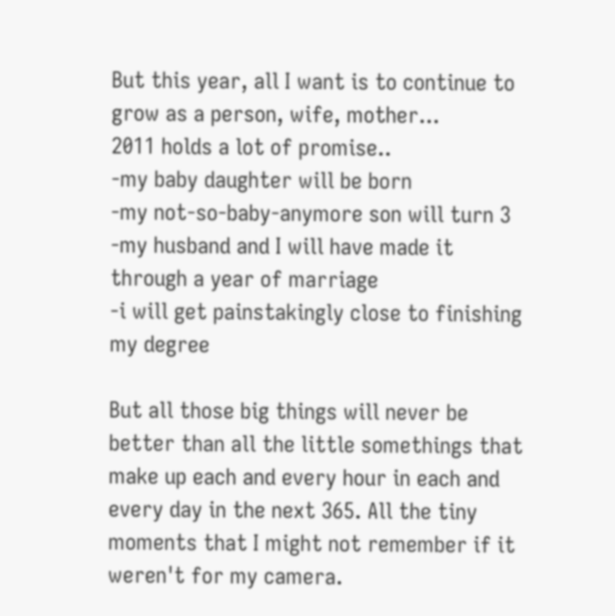But this year, all I want is to continue to grow as a person, wife, mother...
2011 holds a lot of promise..
-my baby daughter will be born
-my not-so-baby-anymore son will turn 3
-my husband and I will have made it through a year of marriage
-i will get painstakingly close to finishing my degree

But all those big things will never be better than all the little somethings that make up each and every hour in each and every day in the next 365. All the tiny moments that I might not remember if it weren't for my camera.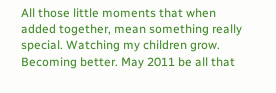All those little moments that when added together, mean something really special. Watching my children grow. Becoming better. May 2011 be all that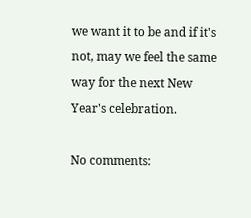we want it to be and if it's not, may we feel the same way for the next New Year's celebration.

No comments: